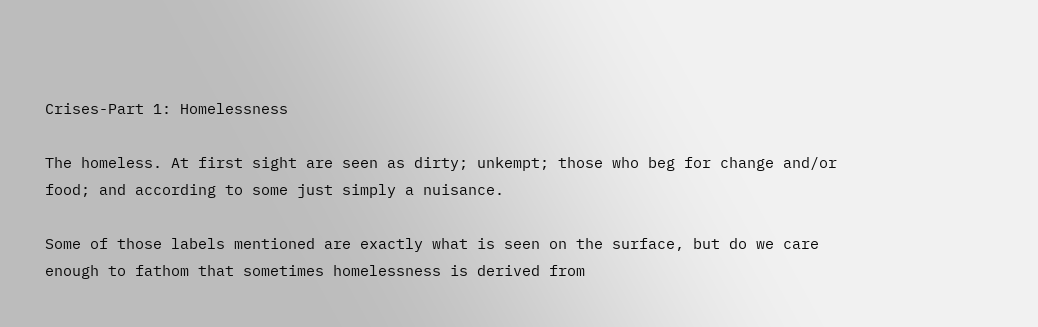Crises-Part 1: Homelessness

The homeless. At first sight are seen as dirty; unkempt; those who beg for change and/or food; and according to some just simply a nuisance.

Some of those labels mentioned are exactly what is seen on the surface, but do we care enough to fathom that sometimes homelessness is derived from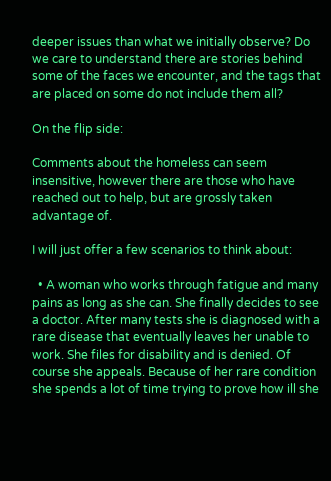deeper issues than what we initially observe? Do we care to understand there are stories behind some of the faces we encounter, and the tags that are placed on some do not include them all?

On the flip side:

Comments about the homeless can seem insensitive, however there are those who have reached out to help, but are grossly taken advantage of.

I will just offer a few scenarios to think about:

  • A woman who works through fatigue and many pains as long as she can. She finally decides to see a doctor. After many tests she is diagnosed with a rare disease that eventually leaves her unable to work. She files for disability and is denied. Of course she appeals. Because of her rare condition she spends a lot of time trying to prove how ill she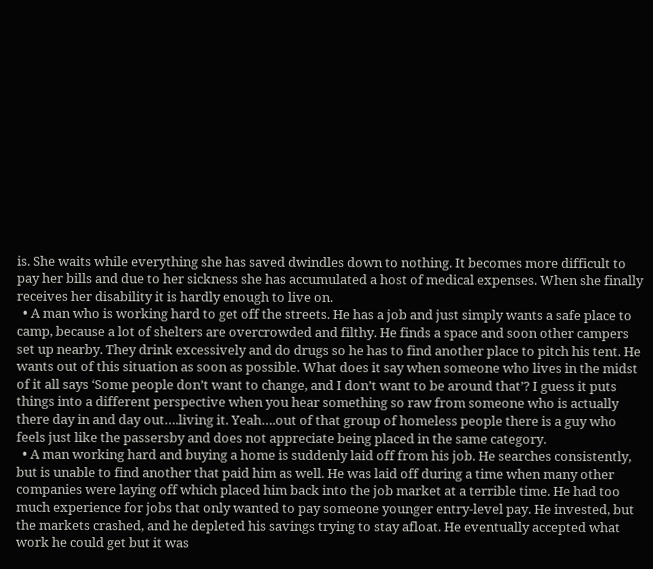is. She waits while everything she has saved dwindles down to nothing. It becomes more difficult to pay her bills and due to her sickness she has accumulated a host of medical expenses. When she finally receives her disability it is hardly enough to live on.
  • A man who is working hard to get off the streets. He has a job and just simply wants a safe place to camp, because a lot of shelters are overcrowded and filthy. He finds a space and soon other campers set up nearby. They drink excessively and do drugs so he has to find another place to pitch his tent. He wants out of this situation as soon as possible. What does it say when someone who lives in the midst of it all says ‘Some people don’t want to change, and I don’t want to be around that’? I guess it puts things into a different perspective when you hear something so raw from someone who is actually there day in and day out….living it. Yeah….out of that group of homeless people there is a guy who feels just like the passersby and does not appreciate being placed in the same category.
  • A man working hard and buying a home is suddenly laid off from his job. He searches consistently, but is unable to find another that paid him as well. He was laid off during a time when many other companies were laying off which placed him back into the job market at a terrible time. He had too much experience for jobs that only wanted to pay someone younger entry-level pay. He invested, but the markets crashed, and he depleted his savings trying to stay afloat. He eventually accepted what work he could get but it was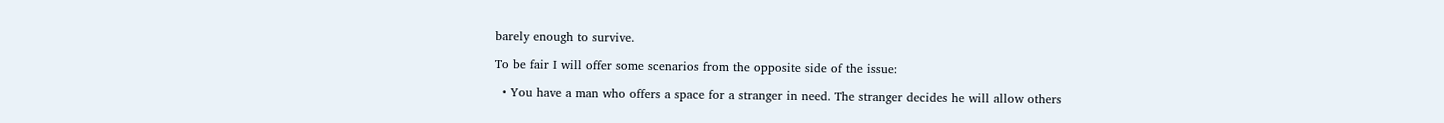barely enough to survive.

To be fair I will offer some scenarios from the opposite side of the issue:

  • You have a man who offers a space for a stranger in need. The stranger decides he will allow others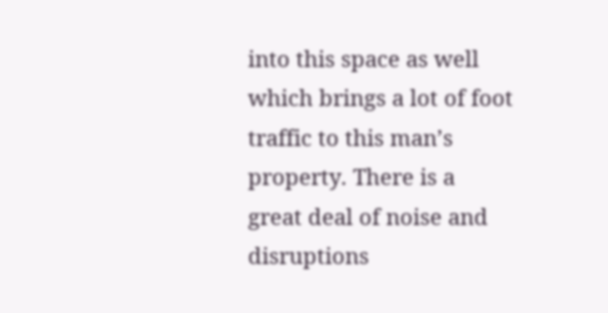into this space as well which brings a lot of foot traffic to this man’s property. There is a great deal of noise and disruptions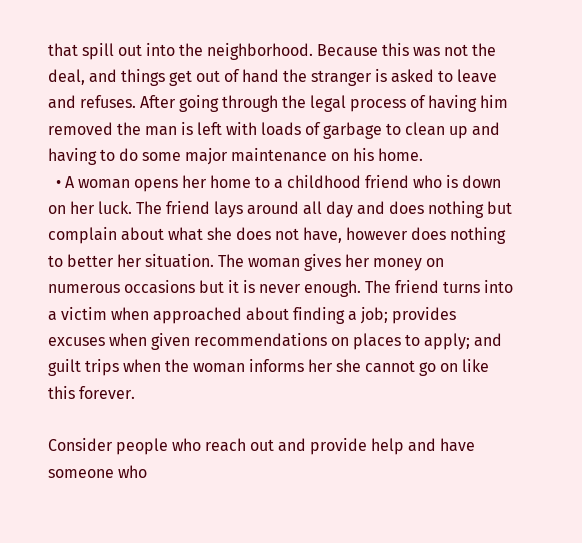that spill out into the neighborhood. Because this was not the deal, and things get out of hand the stranger is asked to leave and refuses. After going through the legal process of having him removed the man is left with loads of garbage to clean up and having to do some major maintenance on his home.
  • A woman opens her home to a childhood friend who is down on her luck. The friend lays around all day and does nothing but complain about what she does not have, however does nothing to better her situation. The woman gives her money on numerous occasions but it is never enough. The friend turns into a victim when approached about finding a job; provides excuses when given recommendations on places to apply; and guilt trips when the woman informs her she cannot go on like this forever.

Consider people who reach out and provide help and have someone who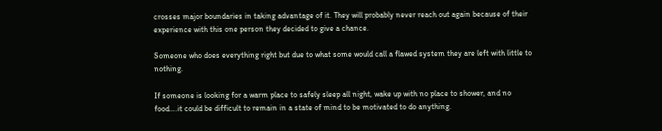crosses major boundaries in taking advantage of it. They will probably never reach out again because of their experience with this one person they decided to give a chance.

Someone who does everything right but due to what some would call a flawed system they are left with little to nothing.

If someone is looking for a warm place to safely sleep all night, wake up with no place to shower, and no food….it could be difficult to remain in a state of mind to be motivated to do anything.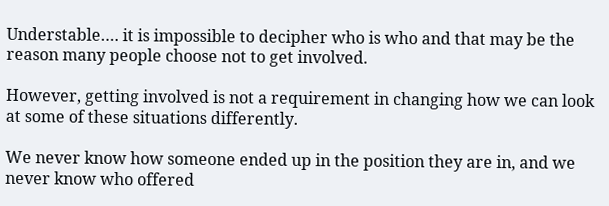Understable…. it is impossible to decipher who is who and that may be the reason many people choose not to get involved.

However, getting involved is not a requirement in changing how we can look at some of these situations differently.

We never know how someone ended up in the position they are in, and we never know who offered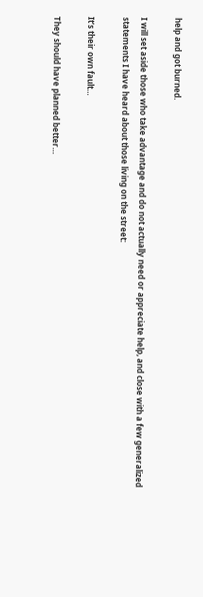help and got burned.

I will set aside those who take advantage and do not actually need or appreciate help, and close with a few generalized statements I have heard about those living on the street:

It’s their own fault…

They should have planned better…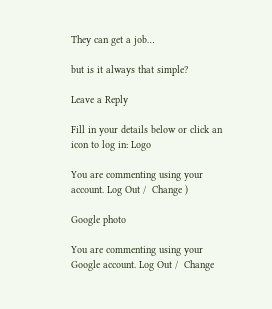They can get a job…

but is it always that simple?

Leave a Reply

Fill in your details below or click an icon to log in: Logo

You are commenting using your account. Log Out /  Change )

Google photo

You are commenting using your Google account. Log Out /  Change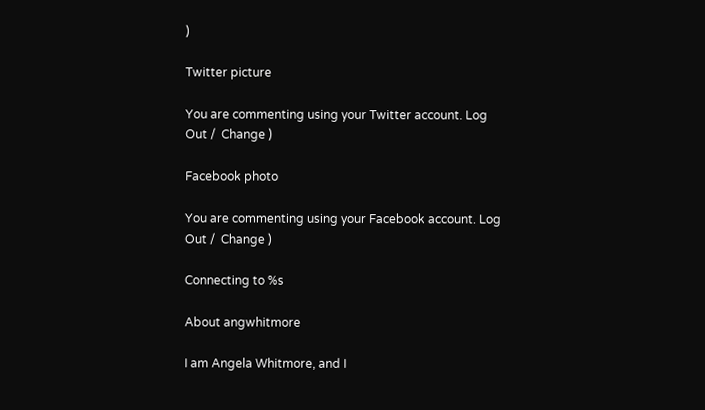)

Twitter picture

You are commenting using your Twitter account. Log Out /  Change )

Facebook photo

You are commenting using your Facebook account. Log Out /  Change )

Connecting to %s

About angwhitmore

I am Angela Whitmore, and I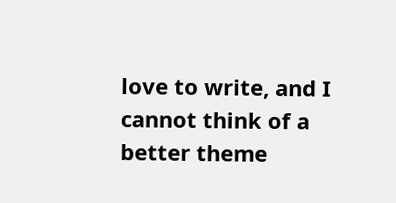love to write, and I cannot think of a better theme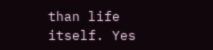than life itself. Yes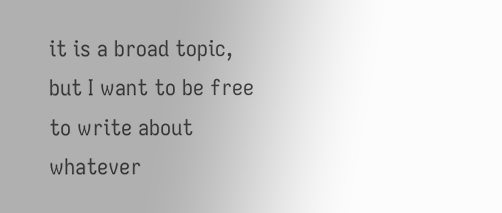it is a broad topic, but I want to be free to write about whatever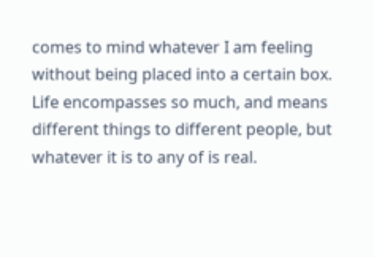comes to mind whatever I am feeling without being placed into a certain box. Life encompasses so much, and means different things to different people, but whatever it is to any of is real.